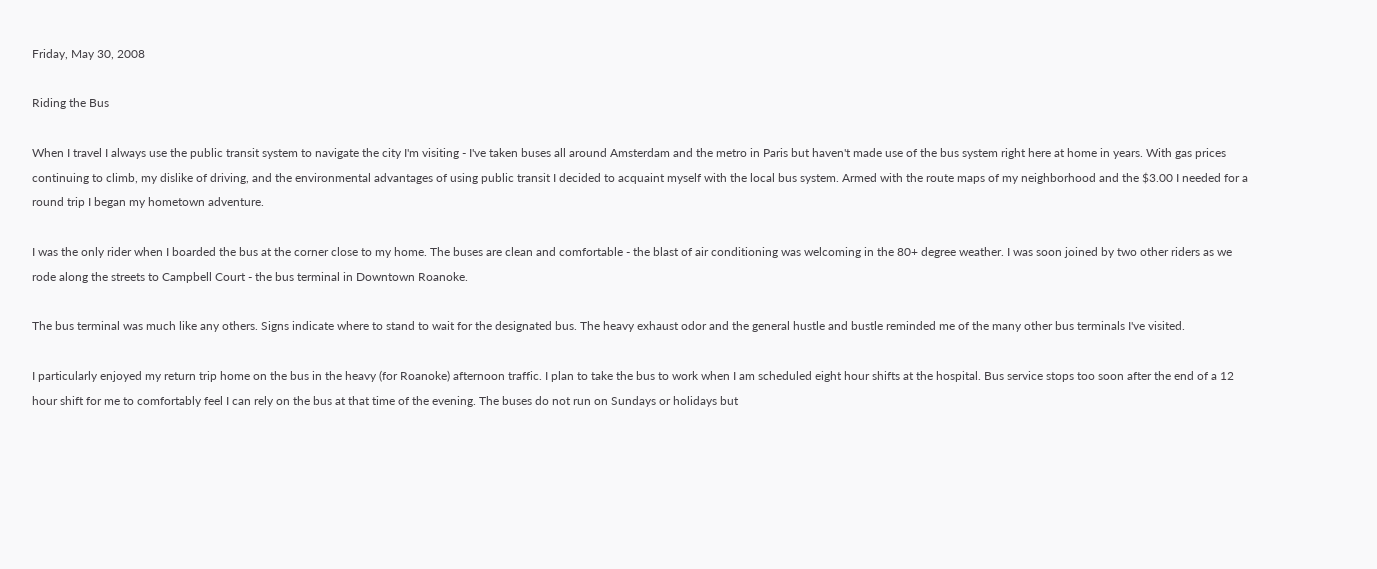Friday, May 30, 2008

Riding the Bus

When I travel I always use the public transit system to navigate the city I'm visiting - I've taken buses all around Amsterdam and the metro in Paris but haven't made use of the bus system right here at home in years. With gas prices continuing to climb, my dislike of driving, and the environmental advantages of using public transit I decided to acquaint myself with the local bus system. Armed with the route maps of my neighborhood and the $3.00 I needed for a round trip I began my hometown adventure.

I was the only rider when I boarded the bus at the corner close to my home. The buses are clean and comfortable - the blast of air conditioning was welcoming in the 80+ degree weather. I was soon joined by two other riders as we rode along the streets to Campbell Court - the bus terminal in Downtown Roanoke.

The bus terminal was much like any others. Signs indicate where to stand to wait for the designated bus. The heavy exhaust odor and the general hustle and bustle reminded me of the many other bus terminals I've visited.

I particularly enjoyed my return trip home on the bus in the heavy (for Roanoke) afternoon traffic. I plan to take the bus to work when I am scheduled eight hour shifts at the hospital. Bus service stops too soon after the end of a 12 hour shift for me to comfortably feel I can rely on the bus at that time of the evening. The buses do not run on Sundays or holidays but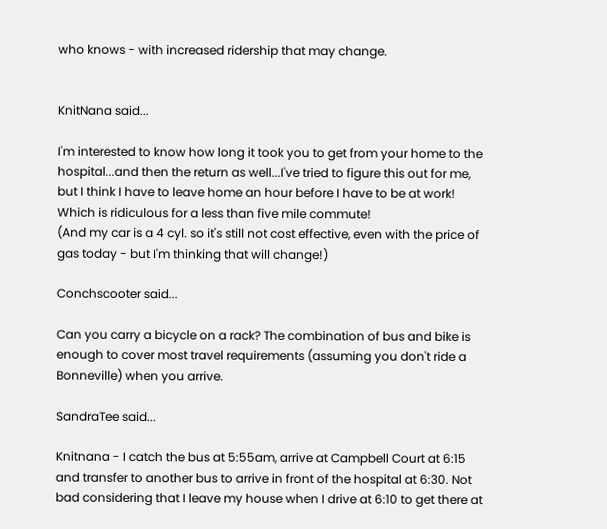who knows - with increased ridership that may change.


KnitNana said...

I'm interested to know how long it took you to get from your home to the hospital...and then the return as well...I've tried to figure this out for me, but I think I have to leave home an hour before I have to be at work! Which is ridiculous for a less than five mile commute!
(And my car is a 4 cyl. so it's still not cost effective, even with the price of gas today - but I'm thinking that will change!)

Conchscooter said...

Can you carry a bicycle on a rack? The combination of bus and bike is enough to cover most travel requirements (assuming you don't ride a Bonneville) when you arrive.

SandraTee said...

Knitnana - I catch the bus at 5:55am, arrive at Campbell Court at 6:15 and transfer to another bus to arrive in front of the hospital at 6:30. Not bad considering that I leave my house when I drive at 6:10 to get there at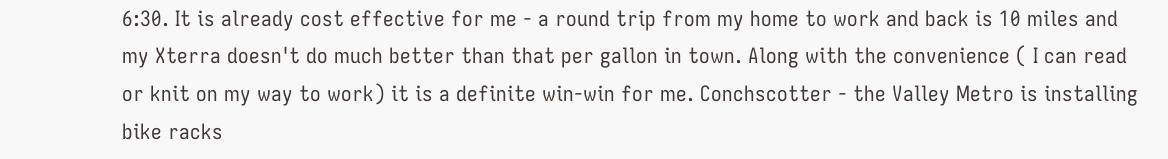6:30. It is already cost effective for me - a round trip from my home to work and back is 10 miles and my Xterra doesn't do much better than that per gallon in town. Along with the convenience ( I can read or knit on my way to work) it is a definite win-win for me. Conchscotter - the Valley Metro is installing bike racks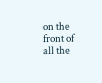on the front of all the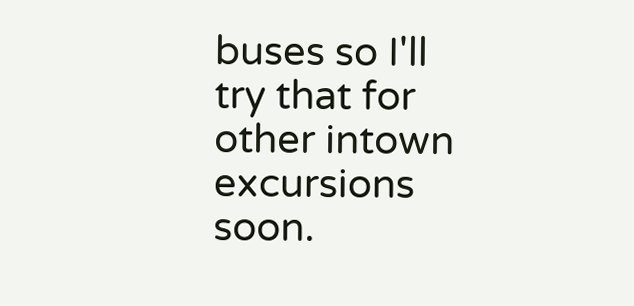buses so I'll try that for other intown excursions soon.